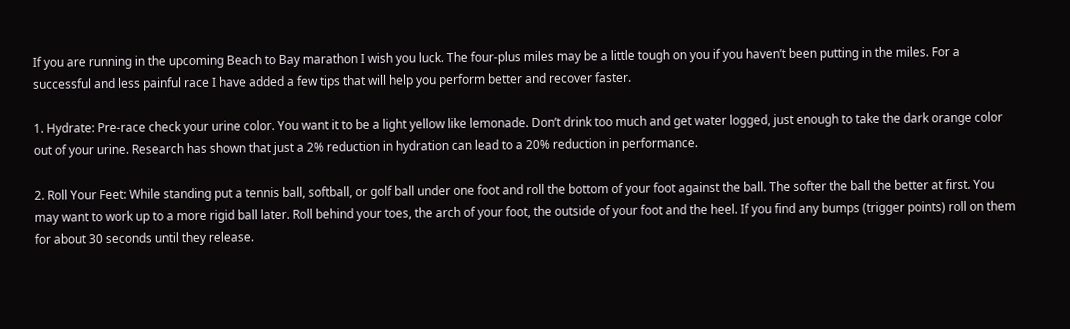If you are running in the upcoming Beach to Bay marathon I wish you luck. The four-plus miles may be a little tough on you if you haven’t been putting in the miles. For a successful and less painful race I have added a few tips that will help you perform better and recover faster.

1. Hydrate: Pre-race check your urine color. You want it to be a light yellow like lemonade. Don’t drink too much and get water logged, just enough to take the dark orange color out of your urine. Research has shown that just a 2% reduction in hydration can lead to a 20% reduction in performance.

2. Roll Your Feet: While standing put a tennis ball, softball, or golf ball under one foot and roll the bottom of your foot against the ball. The softer the ball the better at first. You may want to work up to a more rigid ball later. Roll behind your toes, the arch of your foot, the outside of your foot and the heel. If you find any bumps (trigger points) roll on them for about 30 seconds until they release.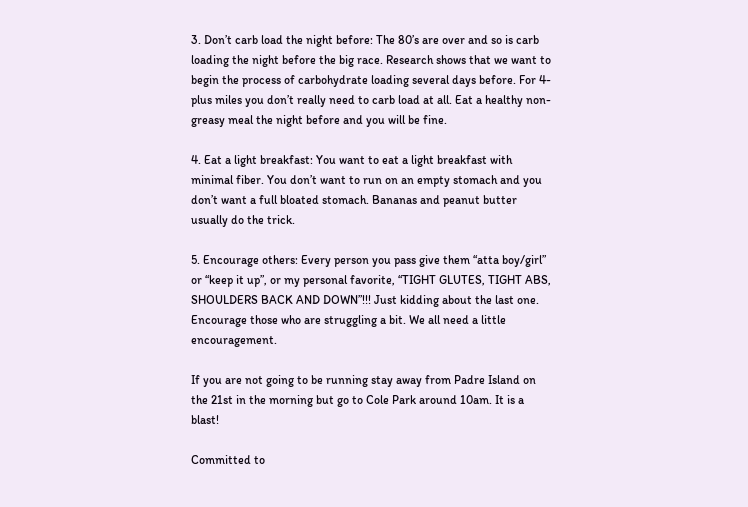3. Don’t carb load the night before: The 80’s are over and so is carb loading the night before the big race. Research shows that we want to begin the process of carbohydrate loading several days before. For 4-plus miles you don’t really need to carb load at all. Eat a healthy non-greasy meal the night before and you will be fine.

4. Eat a light breakfast: You want to eat a light breakfast with minimal fiber. You don’t want to run on an empty stomach and you don’t want a full bloated stomach. Bananas and peanut butter usually do the trick.

5. Encourage others: Every person you pass give them “atta boy/girl” or “keep it up”, or my personal favorite, “TIGHT GLUTES, TIGHT ABS, SHOULDERS BACK AND DOWN”!!! Just kidding about the last one. Encourage those who are struggling a bit. We all need a little encouragement.

If you are not going to be running stay away from Padre Island on the 21st in the morning but go to Cole Park around 10am. It is a blast!

Committed to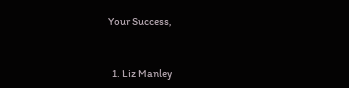Your Success,


  1. Liz Manley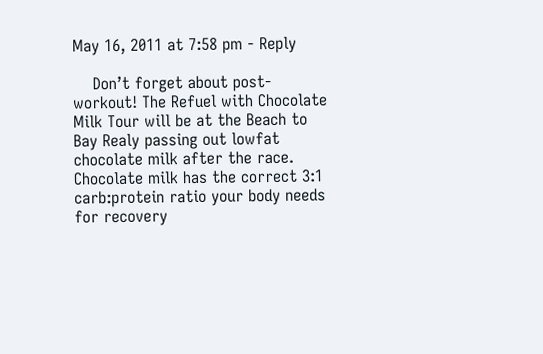May 16, 2011 at 7:58 pm - Reply

    Don’t forget about post-workout! The Refuel with Chocolate Milk Tour will be at the Beach to Bay Realy passing out lowfat chocolate milk after the race. Chocolate milk has the correct 3:1 carb:protein ratio your body needs for recovery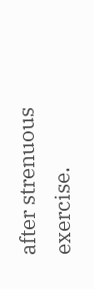after strenuous exercise.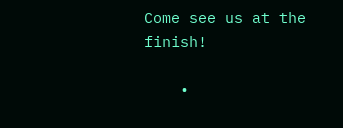Come see us at the finish!

    •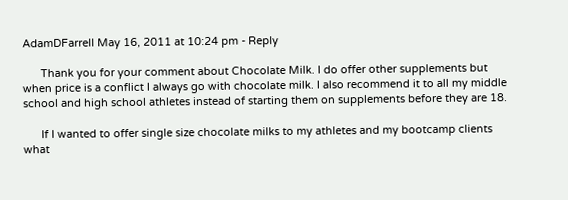AdamDFarrell May 16, 2011 at 10:24 pm - Reply

      Thank you for your comment about Chocolate Milk. I do offer other supplements but when price is a conflict I always go with chocolate milk. I also recommend it to all my middle school and high school athletes instead of starting them on supplements before they are 18.

      If I wanted to offer single size chocolate milks to my athletes and my bootcamp clients what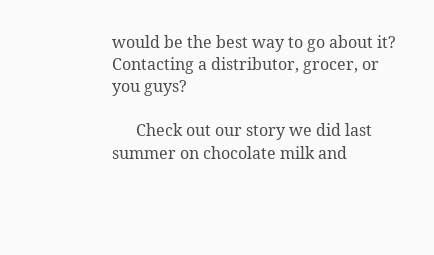would be the best way to go about it? Contacting a distributor, grocer, or you guys?

      Check out our story we did last summer on chocolate milk and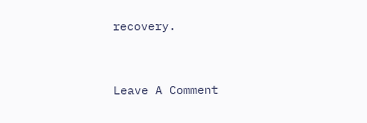recovery.


Leave A Comment